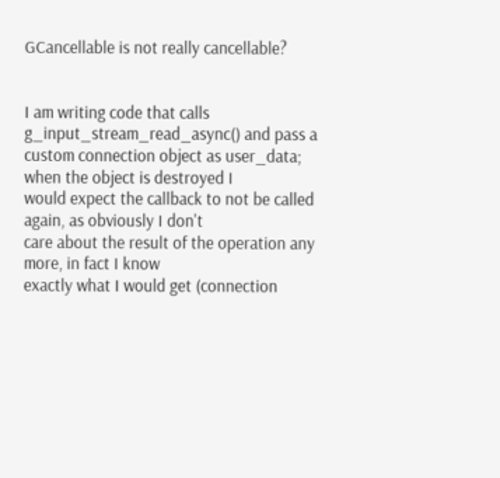GCancellable is not really cancellable?


I am writing code that calls g_input_stream_read_async() and pass a
custom connection object as user_data; when the object is destroyed I
would expect the callback to not be called again, as obviously I don't
care about the result of the operation any more, in fact I know
exactly what I would get (connection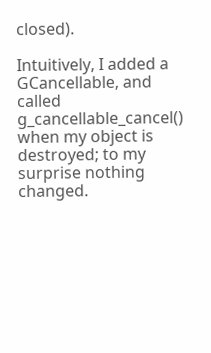closed).

Intuitively, I added a GCancellable, and called g_cancellable_cancel()
when my object is destroyed; to my surprise nothing changed.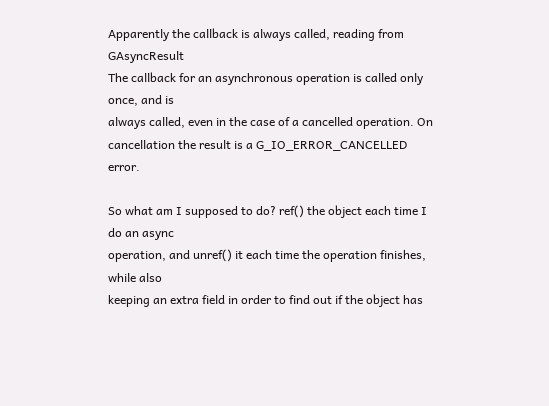Apparently the callback is always called, reading from GAsyncResult
The callback for an asynchronous operation is called only once, and is
always called, even in the case of a cancelled operation. On
cancellation the result is a G_IO_ERROR_CANCELLED error.

So what am I supposed to do? ref() the object each time I do an async
operation, and unref() it each time the operation finishes, while also
keeping an extra field in order to find out if the object has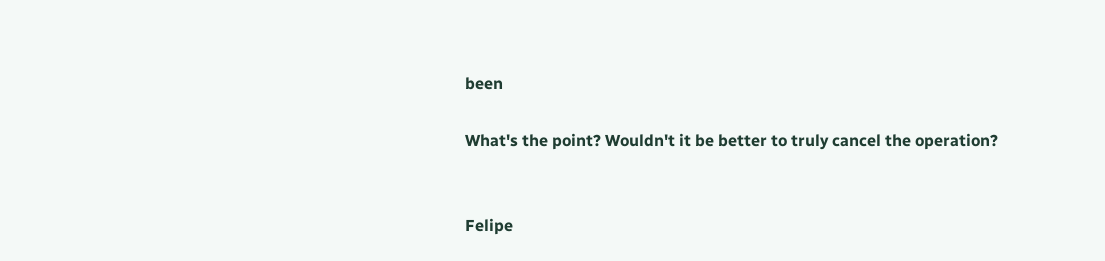been

What's the point? Wouldn't it be better to truly cancel the operation?


Felipe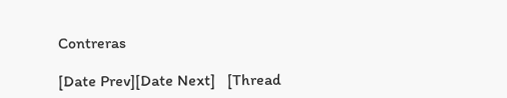Contreras

[Date Prev][Date Next]   [Thread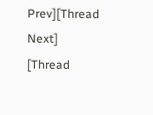Prev][Thread Next]   [Thread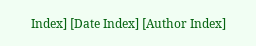Index] [Date Index] [Author Index]